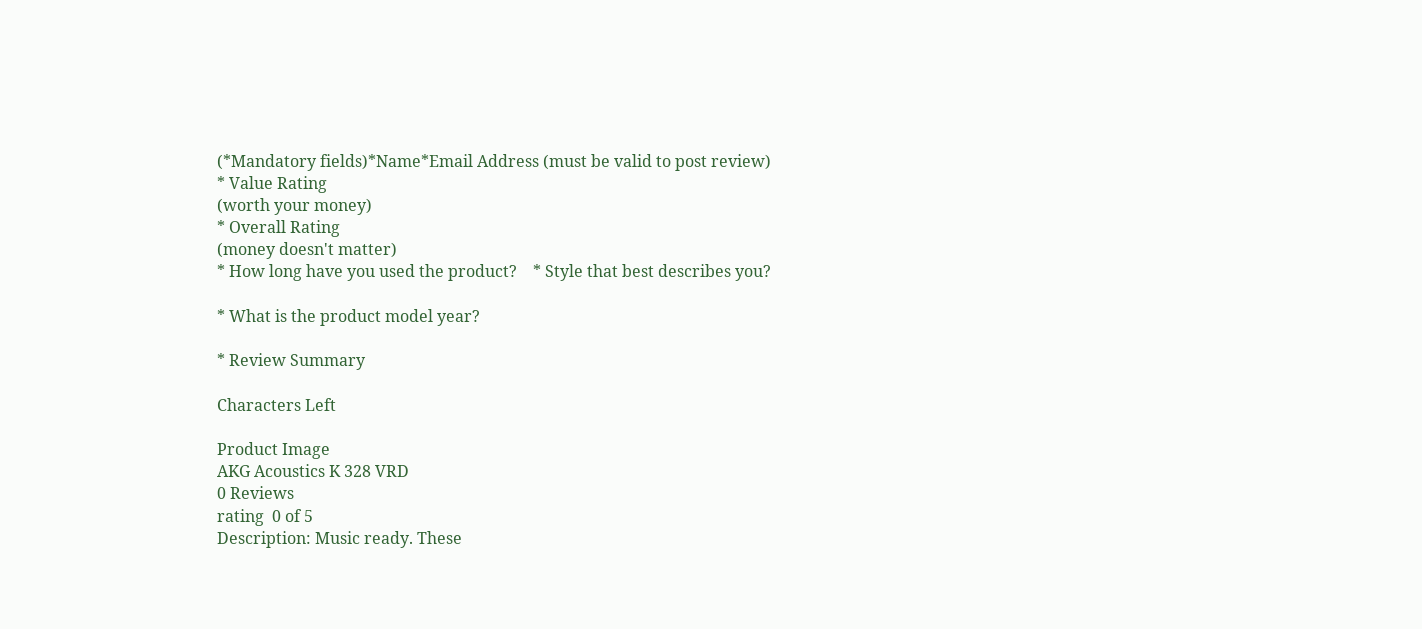(*Mandatory fields)*Name*Email Address (must be valid to post review)
* Value Rating
(worth your money)
* Overall Rating
(money doesn't matter)
* How long have you used the product?    * Style that best describes you?

* What is the product model year?

* Review Summary

Characters Left

Product Image
AKG Acoustics K 328 VRD
0 Reviews
rating  0 of 5
Description: Music ready. These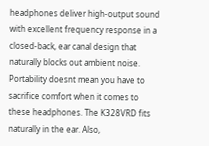headphones deliver high-output sound with excellent frequency response in a closed-back, ear canal design that naturally blocks out ambient noise. Portability doesnt mean you have to sacrifice comfort when it comes to these headphones. The K328VRD fits naturally in the ear. Also,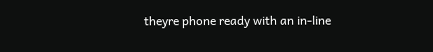theyre phone ready with an in-line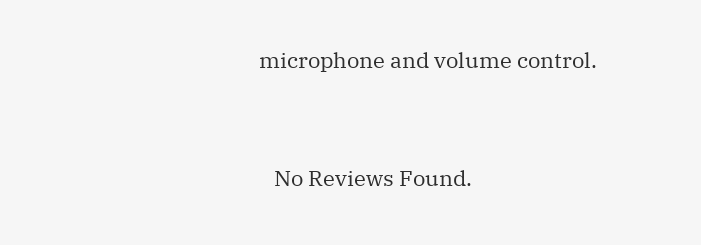microphone and volume control.


   No Reviews Found.